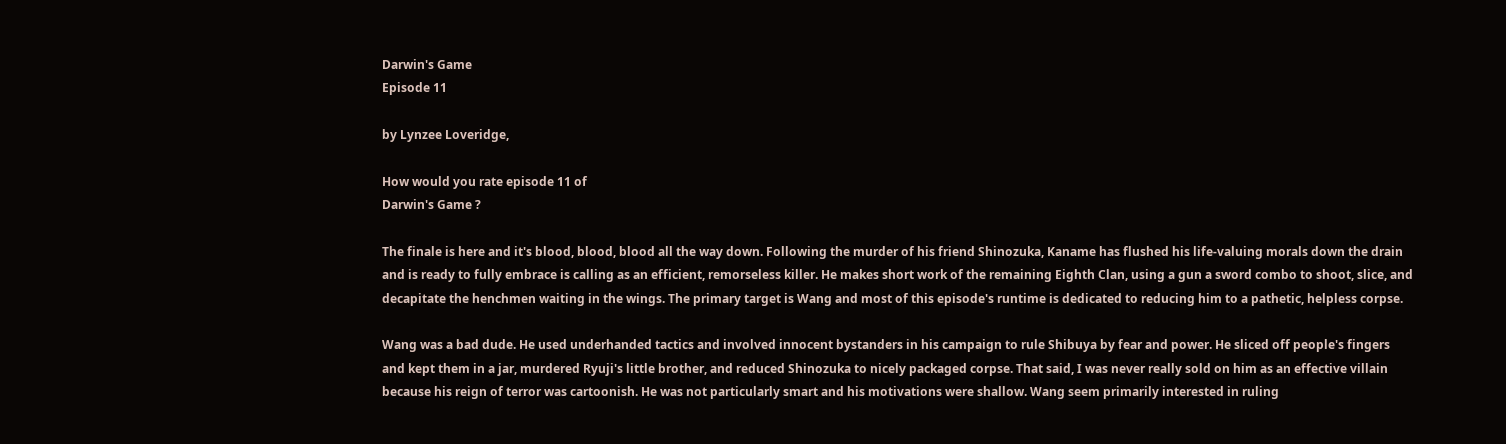Darwin's Game
Episode 11

by Lynzee Loveridge,

How would you rate episode 11 of
Darwin's Game ?

The finale is here and it's blood, blood, blood all the way down. Following the murder of his friend Shinozuka, Kaname has flushed his life-valuing morals down the drain and is ready to fully embrace is calling as an efficient, remorseless killer. He makes short work of the remaining Eighth Clan, using a gun a sword combo to shoot, slice, and decapitate the henchmen waiting in the wings. The primary target is Wang and most of this episode's runtime is dedicated to reducing him to a pathetic, helpless corpse.

Wang was a bad dude. He used underhanded tactics and involved innocent bystanders in his campaign to rule Shibuya by fear and power. He sliced off people's fingers and kept them in a jar, murdered Ryuji's little brother, and reduced Shinozuka to nicely packaged corpse. That said, I was never really sold on him as an effective villain because his reign of terror was cartoonish. He was not particularly smart and his motivations were shallow. Wang seem primarily interested in ruling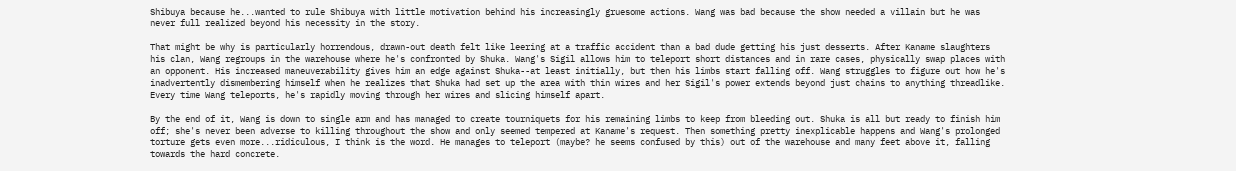Shibuya because he...wanted to rule Shibuya with little motivation behind his increasingly gruesome actions. Wang was bad because the show needed a villain but he was never full realized beyond his necessity in the story.

That might be why is particularly horrendous, drawn-out death felt like leering at a traffic accident than a bad dude getting his just desserts. After Kaname slaughters his clan, Wang regroups in the warehouse where he's confronted by Shuka. Wang's Sigil allows him to teleport short distances and in rare cases, physically swap places with an opponent. His increased maneuverability gives him an edge against Shuka--at least initially, but then his limbs start falling off. Wang struggles to figure out how he's inadvertently dismembering himself when he realizes that Shuka had set up the area with thin wires and her Sigil's power extends beyond just chains to anything threadlike. Every time Wang teleports, he's rapidly moving through her wires and slicing himself apart.

By the end of it, Wang is down to single arm and has managed to create tourniquets for his remaining limbs to keep from bleeding out. Shuka is all but ready to finish him off; she's never been adverse to killing throughout the show and only seemed tempered at Kaname's request. Then something pretty inexplicable happens and Wang's prolonged torture gets even more...ridiculous, I think is the word. He manages to teleport (maybe? he seems confused by this) out of the warehouse and many feet above it, falling towards the hard concrete.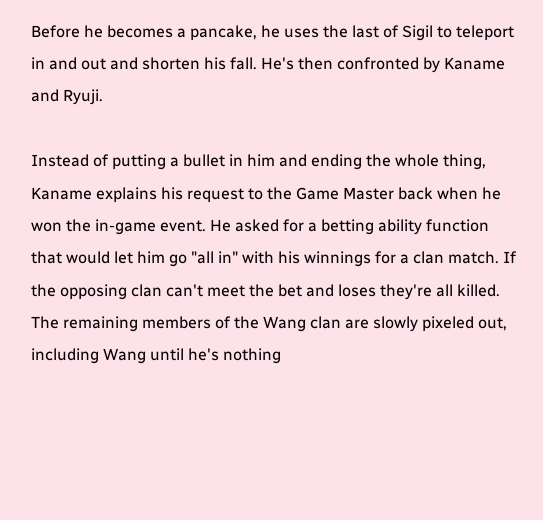Before he becomes a pancake, he uses the last of Sigil to teleport in and out and shorten his fall. He's then confronted by Kaname and Ryuji.

Instead of putting a bullet in him and ending the whole thing, Kaname explains his request to the Game Master back when he won the in-game event. He asked for a betting ability function that would let him go "all in" with his winnings for a clan match. If the opposing clan can't meet the bet and loses they're all killed. The remaining members of the Wang clan are slowly pixeled out, including Wang until he's nothing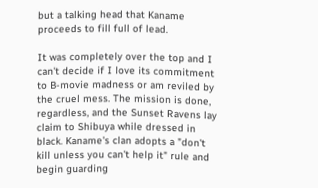but a talking head that Kaname proceeds to fill full of lead.

It was completely over the top and I can't decide if I love its commitment to B-movie madness or am reviled by the cruel mess. The mission is done, regardless, and the Sunset Ravens lay claim to Shibuya while dressed in black. Kaname's clan adopts a "don't kill unless you can't help it" rule and begin guarding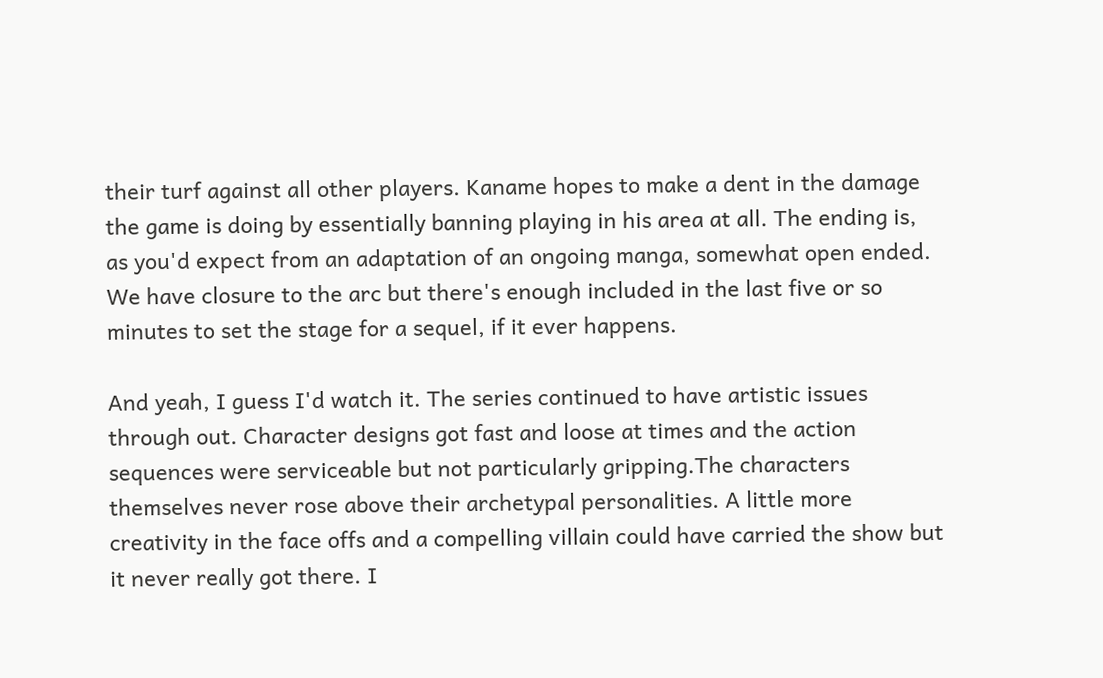their turf against all other players. Kaname hopes to make a dent in the damage the game is doing by essentially banning playing in his area at all. The ending is, as you'd expect from an adaptation of an ongoing manga, somewhat open ended. We have closure to the arc but there's enough included in the last five or so minutes to set the stage for a sequel, if it ever happens.

And yeah, I guess I'd watch it. The series continued to have artistic issues through out. Character designs got fast and loose at times and the action sequences were serviceable but not particularly gripping.The characters themselves never rose above their archetypal personalities. A little more creativity in the face offs and a compelling villain could have carried the show but it never really got there. I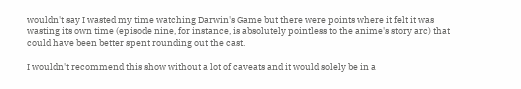wouldn't say I wasted my time watching Darwin's Game but there were points where it felt it was wasting its own time (episode nine, for instance, is absolutely pointless to the anime's story arc) that could have been better spent rounding out the cast.

I wouldn't recommend this show without a lot of caveats and it would solely be in a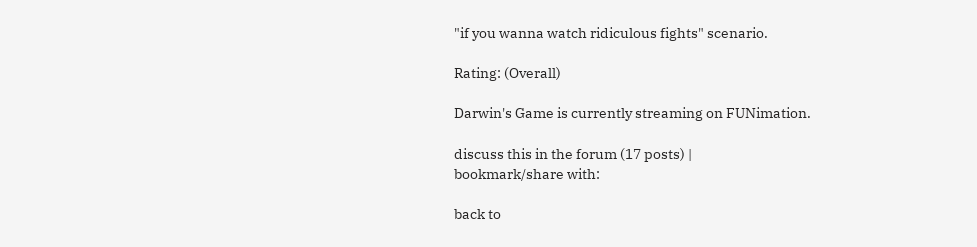"if you wanna watch ridiculous fights" scenario.

Rating: (Overall)

Darwin's Game is currently streaming on FUNimation.

discuss this in the forum (17 posts) |
bookmark/share with:

back to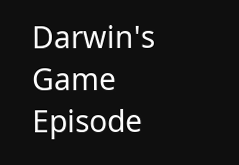Darwin's Game
Episode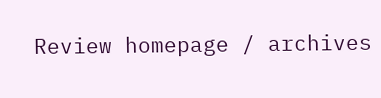Review homepage / archives